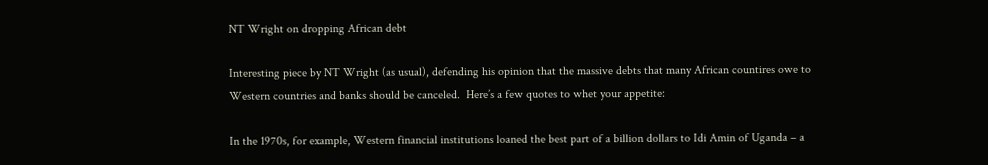NT Wright on dropping African debt

Interesting piece by NT Wright (as usual), defending his opinion that the massive debts that many African countires owe to Western countries and banks should be canceled.  Here’s a few quotes to whet your appetite:

In the 1970s, for example, Western financial institutions loaned the best part of a billion dollars to Idi Amin of Uganda – a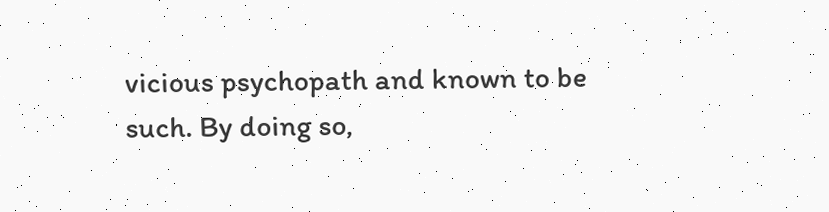vicious psychopath and known to be such. By doing so,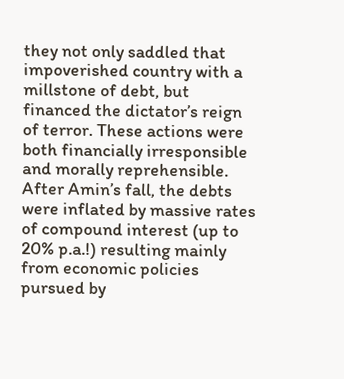they not only saddled that impoverished country with a millstone of debt, but financed the dictator’s reign of terror. These actions were both financially irresponsible and morally reprehensible. After Amin’s fall, the debts were inflated by massive rates of compound interest (up to 20% p.a.!) resulting mainly from economic policies pursued by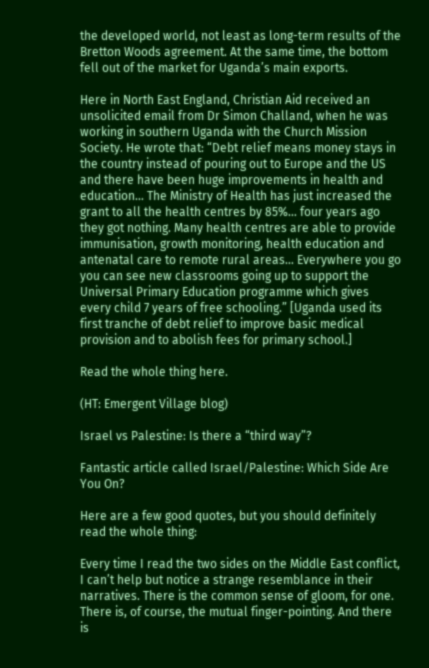the developed world, not least as long-term results of the Bretton Woods agreement. At the same time, the bottom fell out of the market for Uganda’s main exports.

Here in North East England, Christian Aid received an unsolicited email from Dr Simon Challand, when he was working in southern Uganda with the Church Mission Society. He wrote that: “Debt relief means money stays in the country instead of pouring out to Europe and the US and there have been huge improvements in health and education… The Ministry of Health has just increased the grant to all the health centres by 85%… four years ago they got nothing. Many health centres are able to provide immunisation, growth monitoring, health education and antenatal care to remote rural areas… Everywhere you go you can see new classrooms going up to support the Universal Primary Education programme which gives every child 7 years of free schooling.” [Uganda used its first tranche of debt relief to improve basic medical provision and to abolish fees for primary school.]

Read the whole thing here.

(HT: Emergent Village blog)

Israel vs Palestine: Is there a “third way”?

Fantastic article called Israel/Palestine: Which Side Are You On?

Here are a few good quotes, but you should definitely read the whole thing:

Every time I read the two sides on the Middle East conflict, I can’t help but notice a strange resemblance in their narratives. There is the common sense of gloom, for one. There is, of course, the mutual finger-pointing. And there is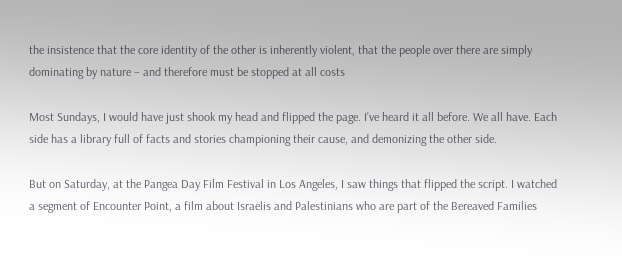the insistence that the core identity of the other is inherently violent, that the people over there are simply dominating by nature – and therefore must be stopped at all costs

Most Sundays, I would have just shook my head and flipped the page. I’ve heard it all before. We all have. Each side has a library full of facts and stories championing their cause, and demonizing the other side.

But on Saturday, at the Pangea Day Film Festival in Los Angeles, I saw things that flipped the script. I watched a segment of Encounter Point, a film about Israelis and Palestinians who are part of the Bereaved Families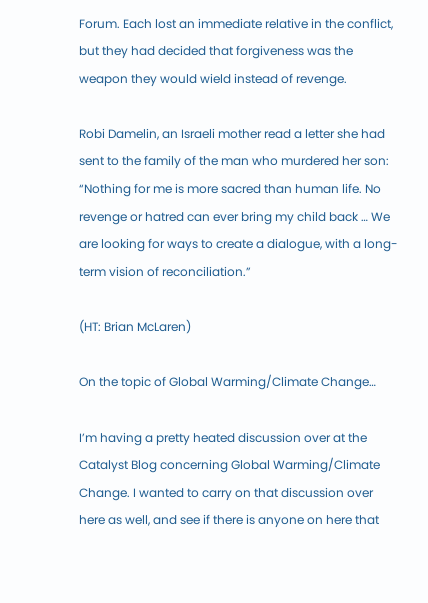Forum. Each lost an immediate relative in the conflict, but they had decided that forgiveness was the weapon they would wield instead of revenge.

Robi Damelin, an Israeli mother read a letter she had sent to the family of the man who murdered her son: “Nothing for me is more sacred than human life. No revenge or hatred can ever bring my child back … We are looking for ways to create a dialogue, with a long-term vision of reconciliation.”

(HT: Brian McLaren)

On the topic of Global Warming/Climate Change…

I’m having a pretty heated discussion over at the Catalyst Blog concerning Global Warming/Climate Change. I wanted to carry on that discussion over here as well, and see if there is anyone on here that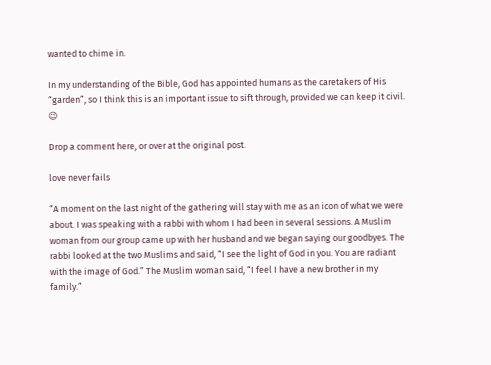wanted to chime in.

In my understanding of the Bible, God has appointed humans as the caretakers of His “garden”, so I think this is an important issue to sift through, provided we can keep it civil. 😉

Drop a comment here, or over at the original post.

love never fails

“A moment on the last night of the gathering will stay with me as an icon of what we were about. I was speaking with a rabbi with whom I had been in several sessions. A Muslim woman from our group came up with her husband and we began saying our goodbyes. The rabbi looked at the two Muslims and said, “I see the light of God in you. You are radiant with the image of God.” The Muslim woman said, “I feel I have a new brother in my family.”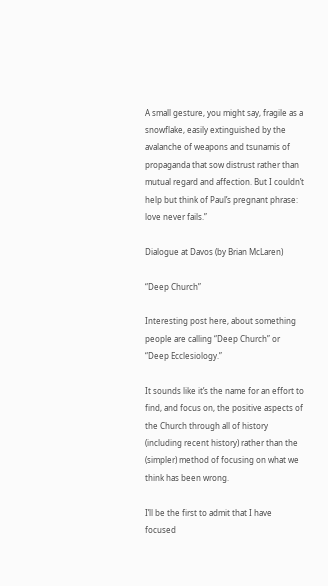A small gesture, you might say, fragile as a snowflake, easily extinguished by the avalanche of weapons and tsunamis of propaganda that sow distrust rather than mutual regard and affection. But I couldn’t help but think of Paul’s pregnant phrase: love never fails.”

Dialogue at Davos (by Brian McLaren)

“Deep Church”

Interesting post here, about something people are calling “Deep Church” or “Deep Ecclesiology.”

It sounds like it’s the name for an effort to find, and focus on, the positive aspects of the Church through all of history (including recent history) rather than the (simpler) method of focusing on what we think has been wrong.

I’ll be the first to admit that I have focused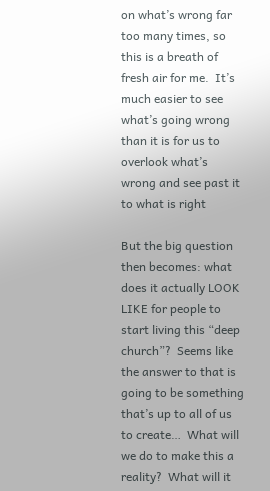on what’s wrong far too many times, so this is a breath of fresh air for me.  It’s much easier to see what’s going wrong than it is for us to overlook what’s wrong and see past it to what is right

But the big question then becomes: what does it actually LOOK LIKE for people to start living this “deep church”?  Seems like the answer to that is going to be something that’s up to all of us to create…  What will we do to make this a reality?  What will it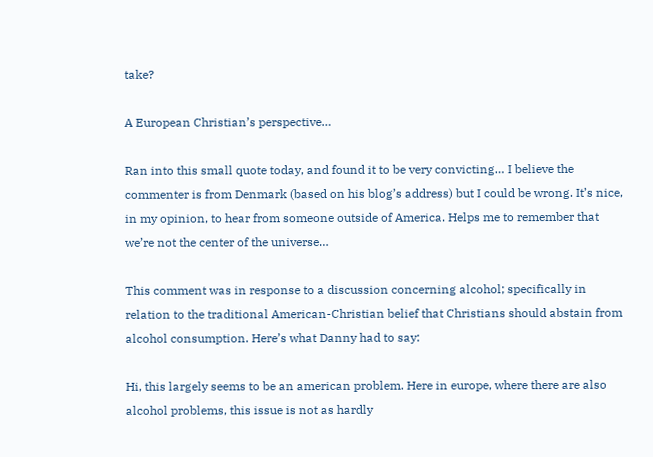take?

A European Christian’s perspective…

Ran into this small quote today, and found it to be very convicting… I believe the commenter is from Denmark (based on his blog’s address) but I could be wrong. It’s nice, in my opinion, to hear from someone outside of America. Helps me to remember that we’re not the center of the universe…

This comment was in response to a discussion concerning alcohol; specifically in relation to the traditional American-Christian belief that Christians should abstain from alcohol consumption. Here’s what Danny had to say:

Hi, this largely seems to be an american problem. Here in europe, where there are also alcohol problems, this issue is not as hardly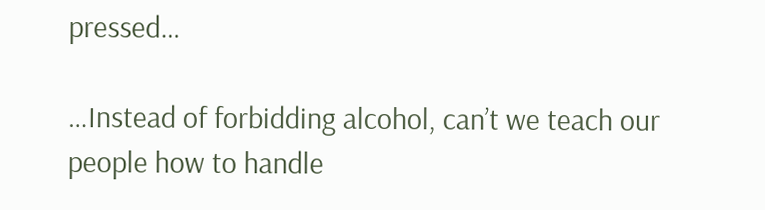pressed…

…Instead of forbidding alcohol, can’t we teach our people how to handle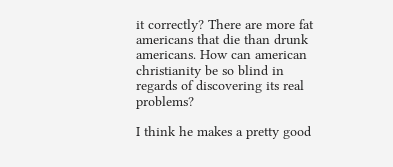it correctly? There are more fat americans that die than drunk americans. How can american christianity be so blind in regards of discovering its real problems?

I think he makes a pretty good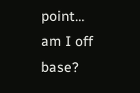point… am I off base?